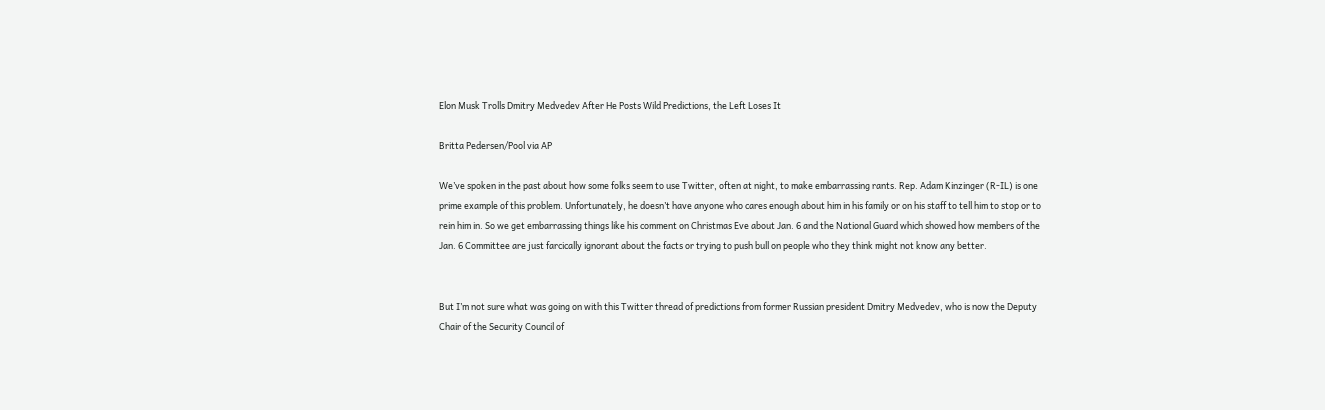Elon Musk Trolls Dmitry Medvedev After He Posts Wild Predictions, the Left Loses It

Britta Pedersen/Pool via AP

We’ve spoken in the past about how some folks seem to use Twitter, often at night, to make embarrassing rants. Rep. Adam Kinzinger (R-IL) is one prime example of this problem. Unfortunately, he doesn’t have anyone who cares enough about him in his family or on his staff to tell him to stop or to rein him in. So we get embarrassing things like his comment on Christmas Eve about Jan. 6 and the National Guard which showed how members of the Jan. 6 Committee are just farcically ignorant about the facts or trying to push bull on people who they think might not know any better.


But I’m not sure what was going on with this Twitter thread of predictions from former Russian president Dmitry Medvedev, who is now the Deputy Chair of the Security Council of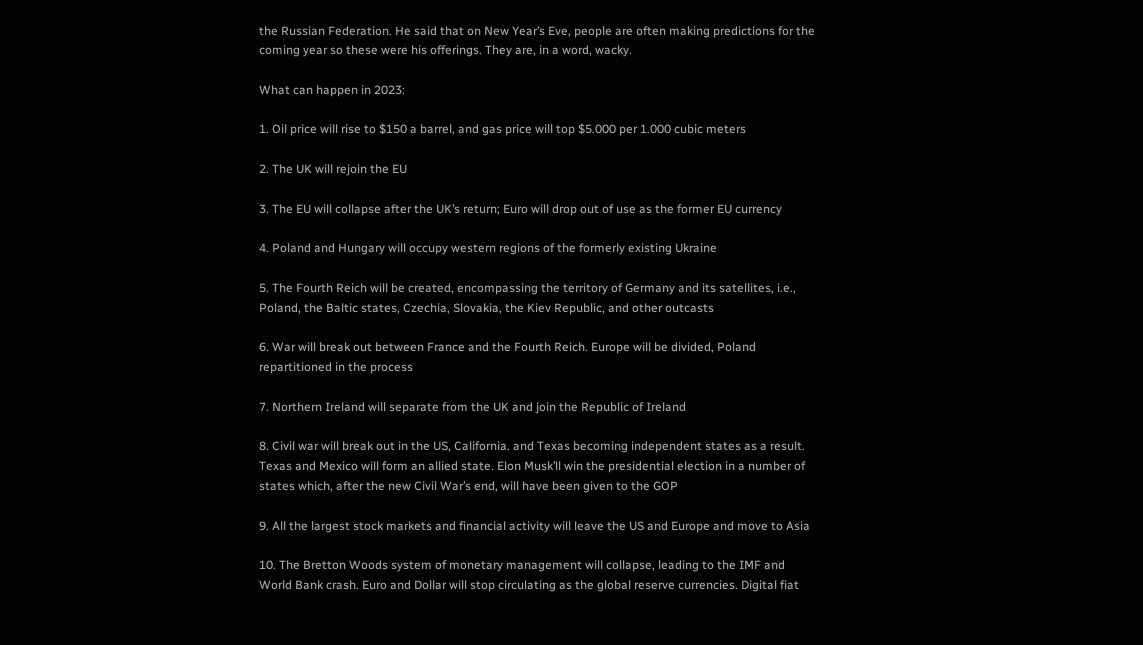the Russian Federation. He said that on New Year’s Eve, people are often making predictions for the coming year so these were his offerings. They are, in a word, wacky.

What can happen in 2023:

1. Oil price will rise to $150 a barrel, and gas price will top $5.000 per 1.000 cubic meters

2. The UK will rejoin the EU

3. The EU will collapse after the UK’s return; Euro will drop out of use as the former EU currency

4. Poland and Hungary will occupy western regions of the formerly existing Ukraine

5. The Fourth Reich will be created, encompassing the territory of Germany and its satellites, i.e., Poland, the Baltic states, Czechia, Slovakia, the Kiev Republic, and other outcasts

6. War will break out between France and the Fourth Reich. Europe will be divided, Poland repartitioned in the process

7. Northern Ireland will separate from the UK and join the Republic of Ireland

8. Civil war will break out in the US, California. and Texas becoming independent states as a result. Texas and Mexico will form an allied state. Elon Musk’ll win the presidential election in a number of states which, after the new Civil War’s end, will have been given to the GOP

9. All the largest stock markets and financial activity will leave the US and Europe and move to Asia

10. The Bretton Woods system of monetary management will collapse, leading to the IMF and World Bank crash. Euro and Dollar will stop circulating as the global reserve currencies. Digital fiat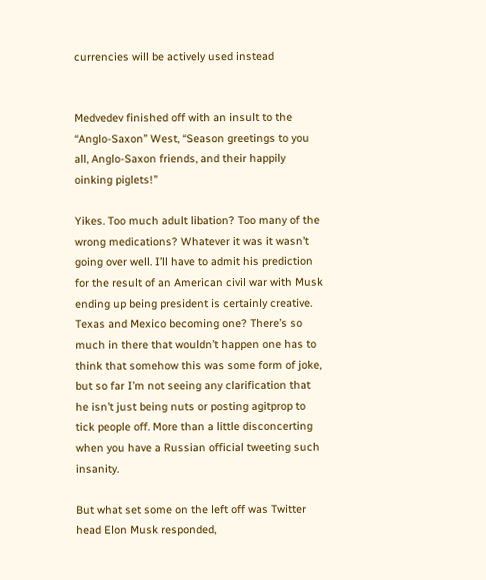currencies will be actively used instead


Medvedev finished off with an insult to the “Anglo-Saxon” West, “Season greetings to you all, Anglo-Saxon friends, and their happily oinking piglets!”

Yikes. Too much adult libation? Too many of the wrong medications? Whatever it was it wasn’t going over well. I’ll have to admit his prediction for the result of an American civil war with Musk ending up being president is certainly creative. Texas and Mexico becoming one? There’s so much in there that wouldn’t happen one has to think that somehow this was some form of joke, but so far I’m not seeing any clarification that he isn’t just being nuts or posting agitprop to tick people off. More than a little disconcerting when you have a Russian official tweeting such insanity.

But what set some on the left off was Twitter head Elon Musk responded,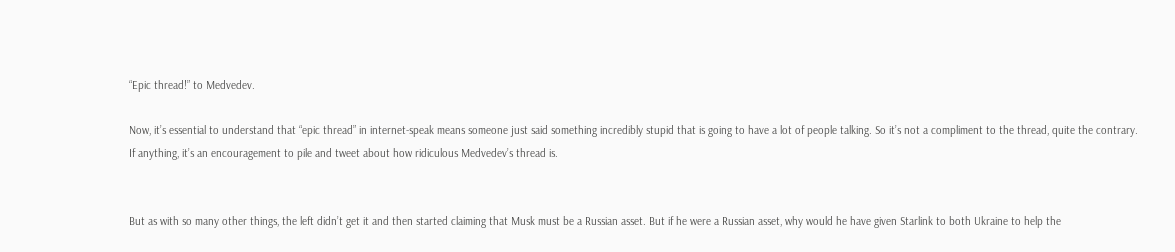“Epic thread!” to Medvedev.

Now, it’s essential to understand that “epic thread” in internet-speak means someone just said something incredibly stupid that is going to have a lot of people talking. So it’s not a compliment to the thread, quite the contrary. If anything, it’s an encouragement to pile and tweet about how ridiculous Medvedev’s thread is.


But as with so many other things, the left didn’t get it and then started claiming that Musk must be a Russian asset. But if he were a Russian asset, why would he have given Starlink to both Ukraine to help the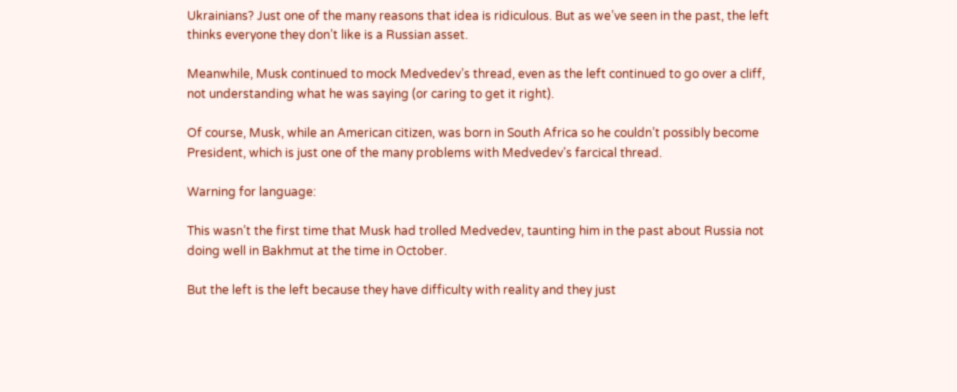Ukrainians? Just one of the many reasons that idea is ridiculous. But as we’ve seen in the past, the left thinks everyone they don’t like is a Russian asset.

Meanwhile, Musk continued to mock Medvedev’s thread, even as the left continued to go over a cliff, not understanding what he was saying (or caring to get it right).

Of course, Musk, while an American citizen, was born in South Africa so he couldn’t possibly become President, which is just one of the many problems with Medvedev’s farcical thread.

Warning for language:

This wasn’t the first time that Musk had trolled Medvedev, taunting him in the past about Russia not doing well in Bakhmut at the time in October.

But the left is the left because they have difficulty with reality and they just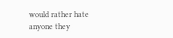would rather hate anyone they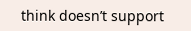think doesn’t support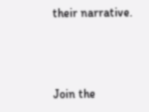their narrative.



Join the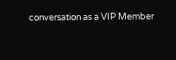conversation as a VIP Member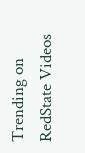Trending on RedState Videos